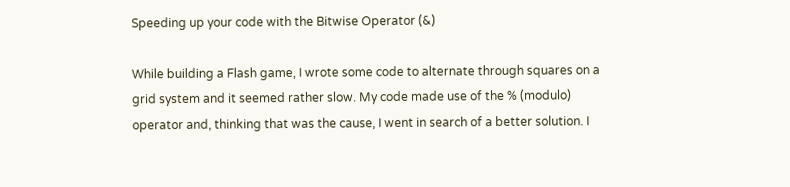Speeding up your code with the Bitwise Operator (&)

While building a Flash game, I wrote some code to alternate through squares on a grid system and it seemed rather slow. My code made use of the % (modulo) operator and, thinking that was the cause, I went in search of a better solution. I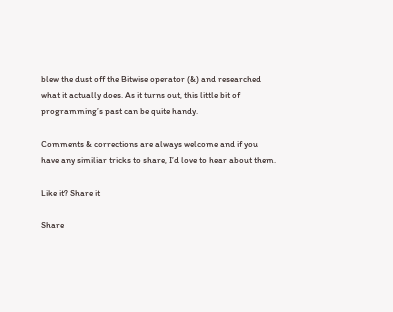blew the dust off the Bitwise operator (&) and researched what it actually does. As it turns out, this little bit of programming’s past can be quite handy.

Comments & corrections are always welcome and if you have any similiar tricks to share, I’d love to hear about them.

Like it? Share it

Share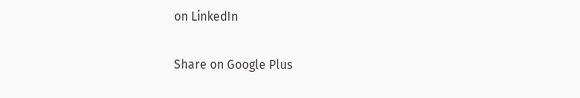on LinkedIn

Share on Google Plus